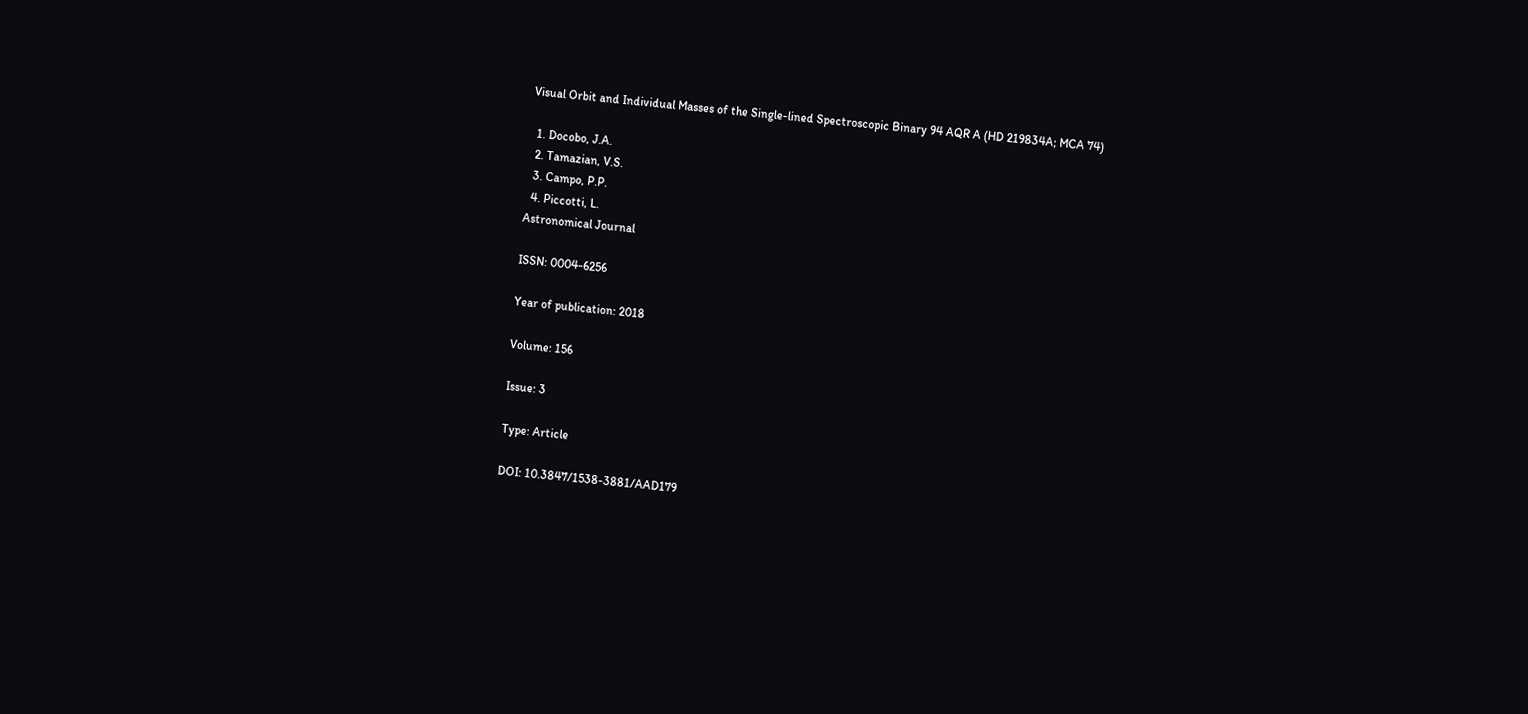Visual Orbit and Individual Masses of the Single-lined Spectroscopic Binary 94 AQR A (HD 219834A; MCA 74)

  1. Docobo, J.A.
  2. Tamazian, V.S.
  3. Campo, P.P.
  4. Piccotti, L.
Astronomical Journal

ISSN: 0004-6256

Year of publication: 2018

Volume: 156

Issue: 3

Type: Article

DOI: 10.3847/1538-3881/AAD179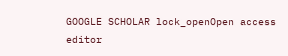GOOGLE SCHOLAR lock_openOpen access editor